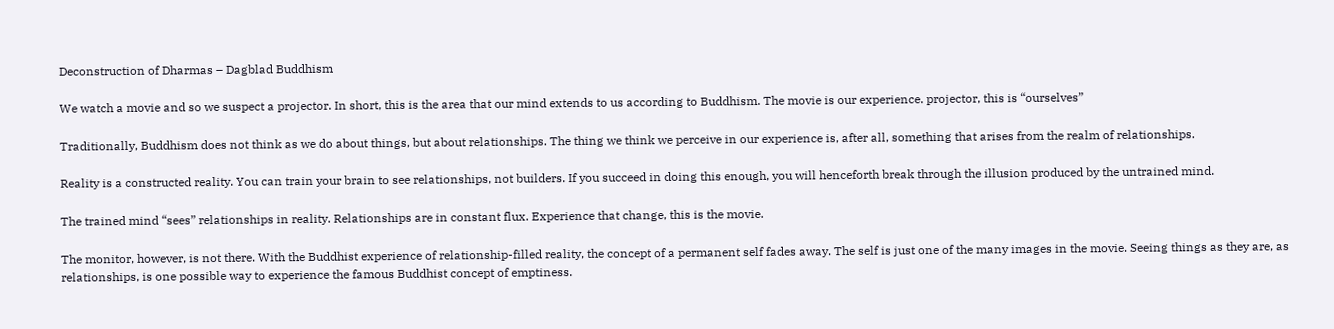Deconstruction of Dharmas – Dagblad Buddhism

We watch a movie and so we suspect a projector. In short, this is the area that our mind extends to us according to Buddhism. The movie is our experience. projector, this is “ourselves”

Traditionally, Buddhism does not think as we do about things, but about relationships. The thing we think we perceive in our experience is, after all, something that arises from the realm of relationships.

Reality is a constructed reality. You can train your brain to see relationships, not builders. If you succeed in doing this enough, you will henceforth break through the illusion produced by the untrained mind.

The trained mind “sees” relationships in reality. Relationships are in constant flux. Experience that change, this is the movie.

The monitor, however, is not there. With the Buddhist experience of relationship-filled reality, the concept of a permanent self fades away. The self is just one of the many images in the movie. Seeing things as they are, as relationships, is one possible way to experience the famous Buddhist concept of emptiness.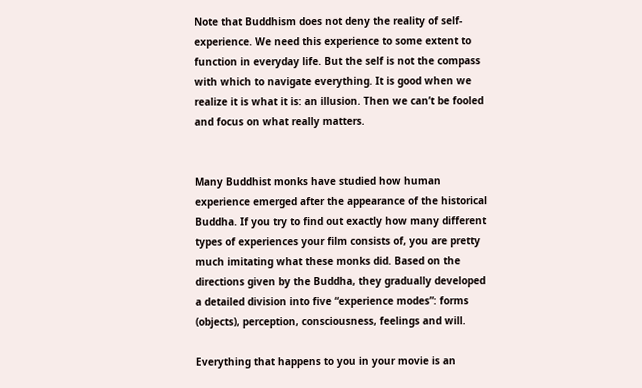Note that Buddhism does not deny the reality of self-experience. We need this experience to some extent to function in everyday life. But the self is not the compass with which to navigate everything. It is good when we realize it is what it is: an illusion. Then we can’t be fooled and focus on what really matters.


Many Buddhist monks have studied how human experience emerged after the appearance of the historical Buddha. If you try to find out exactly how many different types of experiences your film consists of, you are pretty much imitating what these monks did. Based on the directions given by the Buddha, they gradually developed a detailed division into five “experience modes”: forms (objects), perception, consciousness, feelings and will.

Everything that happens to you in your movie is an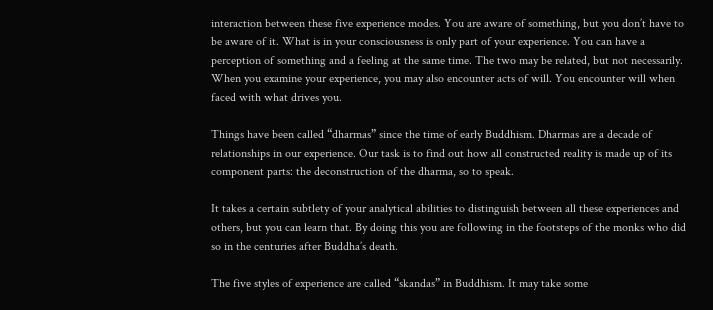interaction between these five experience modes. You are aware of something, but you don’t have to be aware of it. What is in your consciousness is only part of your experience. You can have a perception of something and a feeling at the same time. The two may be related, but not necessarily. When you examine your experience, you may also encounter acts of will. You encounter will when faced with what drives you.

Things have been called “dharmas” since the time of early Buddhism. Dharmas are a decade of relationships in our experience. Our task is to find out how all constructed reality is made up of its component parts: the deconstruction of the dharma, so to speak.

It takes a certain subtlety of your analytical abilities to distinguish between all these experiences and others, but you can learn that. By doing this you are following in the footsteps of the monks who did so in the centuries after Buddha’s death.

The five styles of experience are called “skandas” in Buddhism. It may take some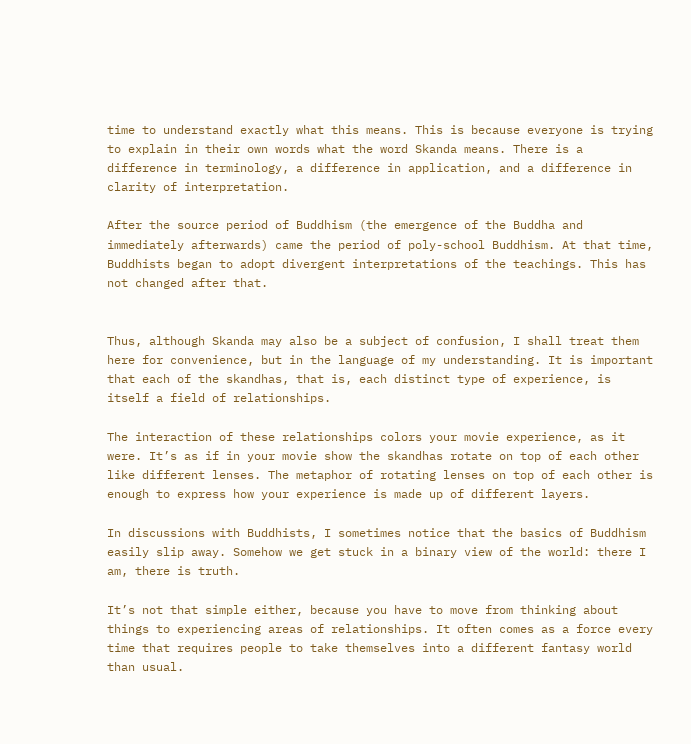time to understand exactly what this means. This is because everyone is trying to explain in their own words what the word Skanda means. There is a difference in terminology, a difference in application, and a difference in clarity of interpretation.

After the source period of Buddhism (the emergence of the Buddha and immediately afterwards) came the period of poly-school Buddhism. At that time, Buddhists began to adopt divergent interpretations of the teachings. This has not changed after that.


Thus, although Skanda may also be a subject of confusion, I shall treat them here for convenience, but in the language of my understanding. It is important that each of the skandhas, that is, each distinct type of experience, is itself a field of relationships.

The interaction of these relationships colors your movie experience, as it were. It’s as if in your movie show the skandhas rotate on top of each other like different lenses. The metaphor of rotating lenses on top of each other is enough to express how your experience is made up of different layers.

In discussions with Buddhists, I sometimes notice that the basics of Buddhism easily slip away. Somehow we get stuck in a binary view of the world: there I am, there is truth.

It’s not that simple either, because you have to move from thinking about things to experiencing areas of relationships. It often comes as a force every time that requires people to take themselves into a different fantasy world than usual.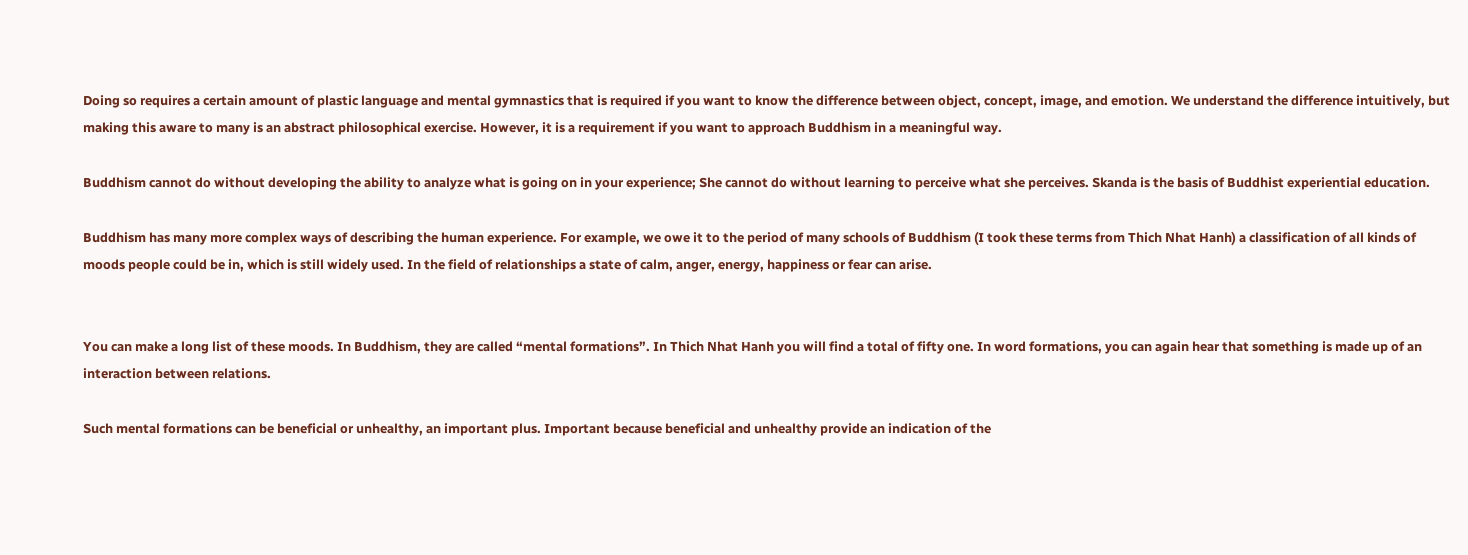Doing so requires a certain amount of plastic language and mental gymnastics that is required if you want to know the difference between object, concept, image, and emotion. We understand the difference intuitively, but making this aware to many is an abstract philosophical exercise. However, it is a requirement if you want to approach Buddhism in a meaningful way.

Buddhism cannot do without developing the ability to analyze what is going on in your experience; She cannot do without learning to perceive what she perceives. Skanda is the basis of Buddhist experiential education.

Buddhism has many more complex ways of describing the human experience. For example, we owe it to the period of many schools of Buddhism (I took these terms from Thich Nhat Hanh) a classification of all kinds of moods people could be in, which is still widely used. In the field of relationships a state of calm, anger, energy, happiness or fear can arise.


You can make a long list of these moods. In Buddhism, they are called “mental formations”. In Thich Nhat Hanh you will find a total of fifty one. In word formations, you can again hear that something is made up of an interaction between relations.

Such mental formations can be beneficial or unhealthy, an important plus. Important because beneficial and unhealthy provide an indication of the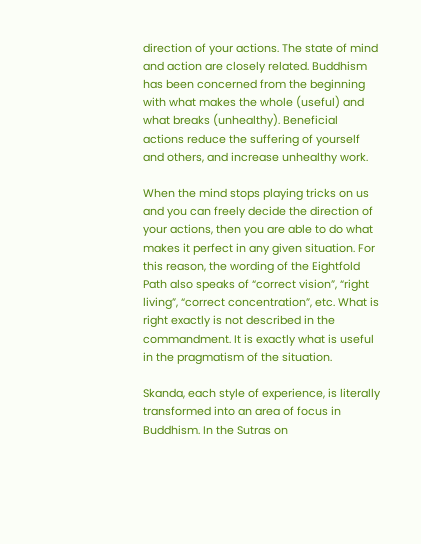direction of your actions. The state of mind and action are closely related. Buddhism has been concerned from the beginning with what makes the whole (useful) and what breaks (unhealthy). Beneficial actions reduce the suffering of yourself and others, and increase unhealthy work.

When the mind stops playing tricks on us and you can freely decide the direction of your actions, then you are able to do what makes it perfect in any given situation. For this reason, the wording of the Eightfold Path also speaks of “correct vision”, “right living”, “correct concentration”, etc. What is right exactly is not described in the commandment. It is exactly what is useful in the pragmatism of the situation.

Skanda, each style of experience, is literally transformed into an area of focus in Buddhism. In the Sutras on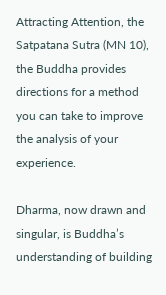Attracting Attention, the Satpatana Sutra (MN 10), the Buddha provides directions for a method you can take to improve the analysis of your experience.

Dharma, now drawn and singular, is Buddha’s understanding of building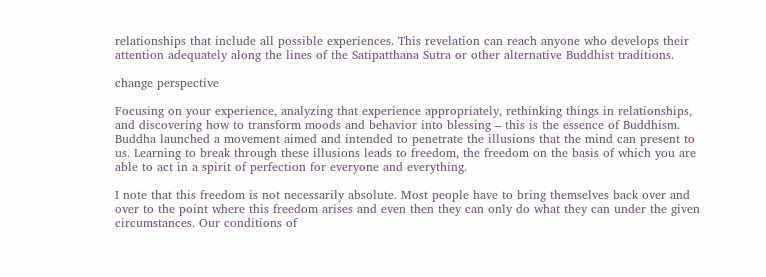relationships that include all possible experiences. This revelation can reach anyone who develops their attention adequately along the lines of the Satipatthana Sutra or other alternative Buddhist traditions.

change perspective

Focusing on your experience, analyzing that experience appropriately, rethinking things in relationships, and discovering how to transform moods and behavior into blessing – this is the essence of Buddhism. Buddha launched a movement aimed and intended to penetrate the illusions that the mind can present to us. Learning to break through these illusions leads to freedom, the freedom on the basis of which you are able to act in a spirit of perfection for everyone and everything.

I note that this freedom is not necessarily absolute. Most people have to bring themselves back over and over to the point where this freedom arises and even then they can only do what they can under the given circumstances. Our conditions of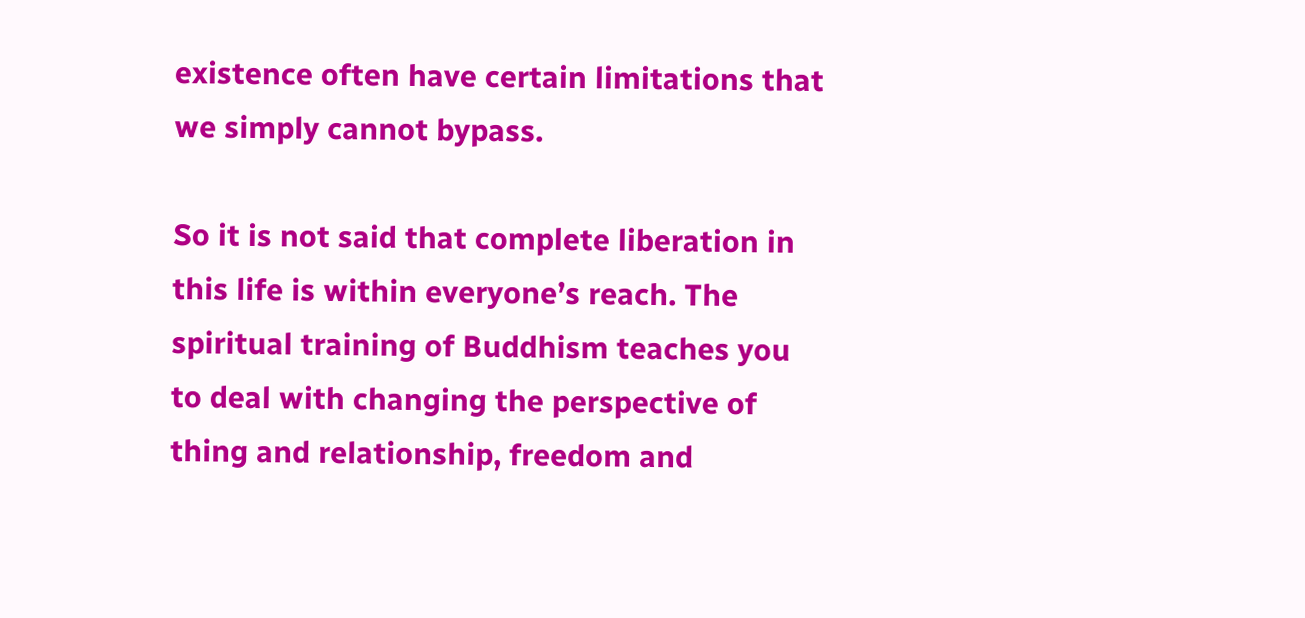existence often have certain limitations that we simply cannot bypass.

So it is not said that complete liberation in this life is within everyone’s reach. The spiritual training of Buddhism teaches you to deal with changing the perspective of thing and relationship, freedom and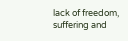lack of freedom, suffering and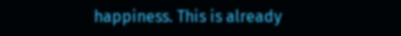happiness. This is already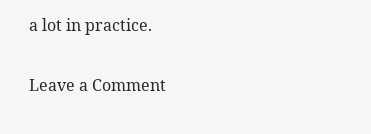a lot in practice.

Leave a Comment